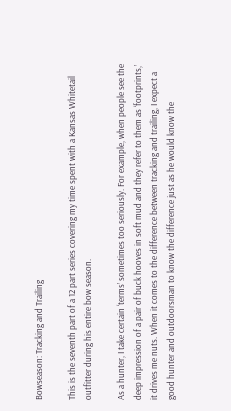Bowseason: Tracking and Trailing

This is the seventh part of a 12 part series covering my time spent with a Kansas Whitetail outfitter during his entire bow season.

As a hunter, I take certain ‘terms’ sometimes too seriously. For example, when people see the deep impression of a pair of buck hooves in soft mud and they refer to them as ‘footprints,’ it drives me nuts. When it comes to the difference between tracking and trailing, I expect a good hunter and outdoorsman to know the difference just as he would know the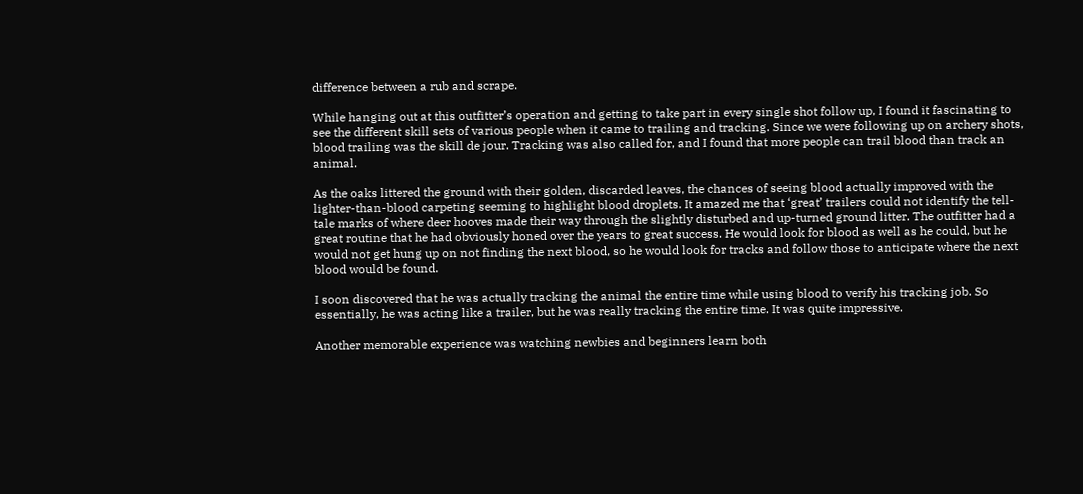difference between a rub and scrape.

While hanging out at this outfitter’s operation and getting to take part in every single shot follow up, I found it fascinating to see the different skill sets of various people when it came to trailing and tracking. Since we were following up on archery shots, blood trailing was the skill de jour. Tracking was also called for, and I found that more people can trail blood than track an animal.

As the oaks littered the ground with their golden, discarded leaves, the chances of seeing blood actually improved with the lighter-than-blood carpeting seeming to highlight blood droplets. It amazed me that ‘great’ trailers could not identify the tell-tale marks of where deer hooves made their way through the slightly disturbed and up-turned ground litter. The outfitter had a great routine that he had obviously honed over the years to great success. He would look for blood as well as he could, but he would not get hung up on not finding the next blood, so he would look for tracks and follow those to anticipate where the next blood would be found.

I soon discovered that he was actually tracking the animal the entire time while using blood to verify his tracking job. So essentially, he was acting like a trailer, but he was really tracking the entire time. It was quite impressive.

Another memorable experience was watching newbies and beginners learn both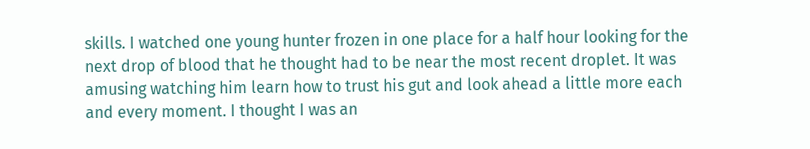skills. I watched one young hunter frozen in one place for a half hour looking for the next drop of blood that he thought had to be near the most recent droplet. It was amusing watching him learn how to trust his gut and look ahead a little more each and every moment. I thought I was an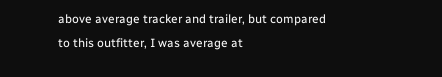above average tracker and trailer, but compared to this outfitter, I was average at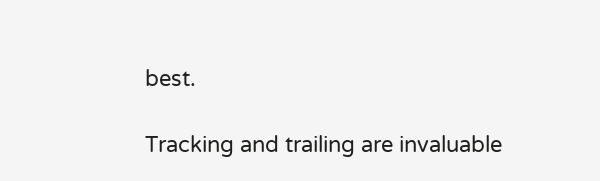best.

Tracking and trailing are invaluable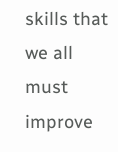skills that we all must improve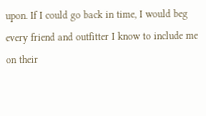upon. If I could go back in time, I would beg every friend and outfitter I know to include me on their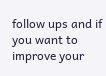follow ups and if you want to improve your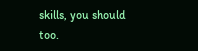skills, you should too.